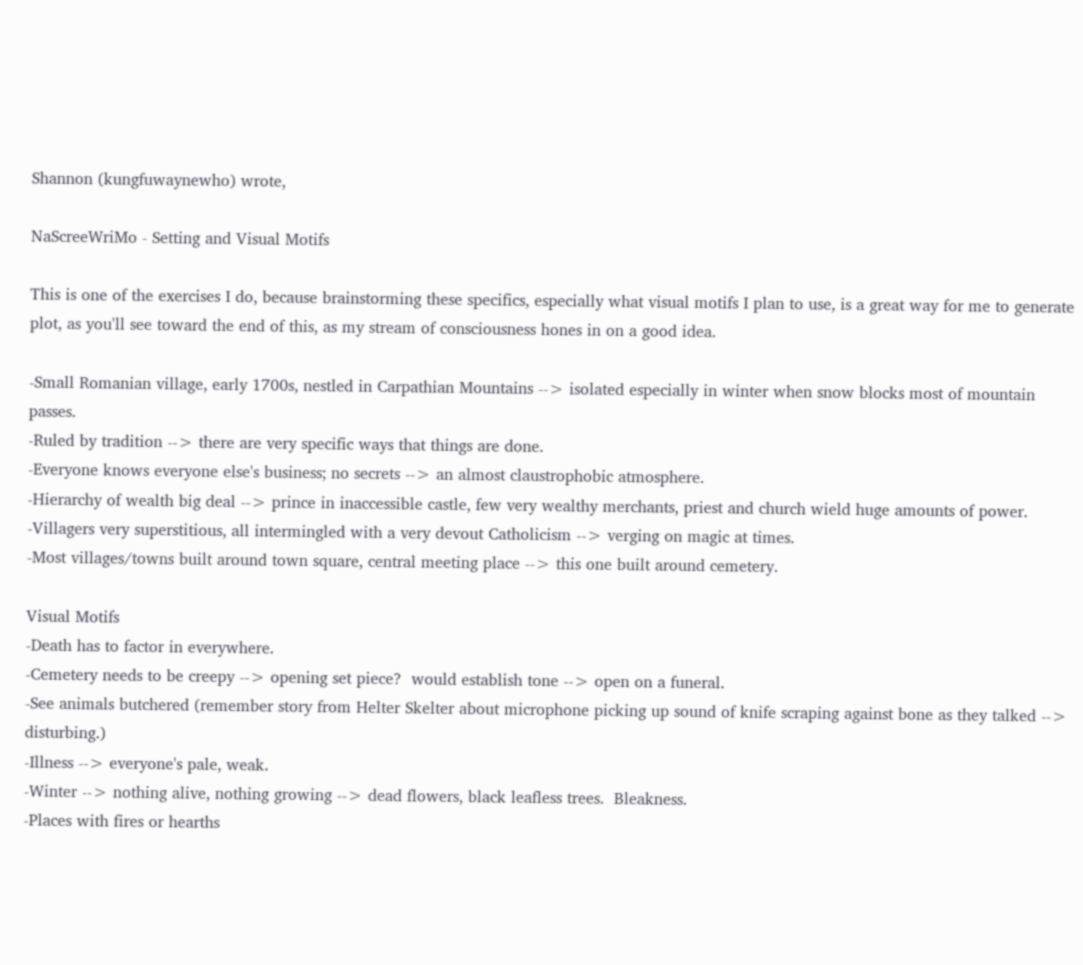Shannon (kungfuwaynewho) wrote,

NaScreeWriMo - Setting and Visual Motifs

This is one of the exercises I do, because brainstorming these specifics, especially what visual motifs I plan to use, is a great way for me to generate plot, as you'll see toward the end of this, as my stream of consciousness hones in on a good idea.

-Small Romanian village, early 1700s, nestled in Carpathian Mountains --> isolated especially in winter when snow blocks most of mountain passes.
-Ruled by tradition --> there are very specific ways that things are done.
-Everyone knows everyone else's business; no secrets --> an almost claustrophobic atmosphere.
-Hierarchy of wealth big deal --> prince in inaccessible castle, few very wealthy merchants, priest and church wield huge amounts of power.
-Villagers very superstitious, all intermingled with a very devout Catholicism --> verging on magic at times.
-Most villages/towns built around town square, central meeting place --> this one built around cemetery.

Visual Motifs
-Death has to factor in everywhere.
-Cemetery needs to be creepy --> opening set piece?  would establish tone --> open on a funeral.
-See animals butchered (remember story from Helter Skelter about microphone picking up sound of knife scraping against bone as they talked --> disturbing.)
-Illness --> everyone's pale, weak.
-Winter --> nothing alive, nothing growing --> dead flowers, black leafless trees.  Bleakness.
-Places with fires or hearths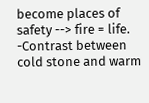become places of safety --> fire = life.
-Contrast between cold stone and warm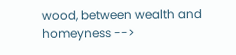wood, between wealth and homeyness -->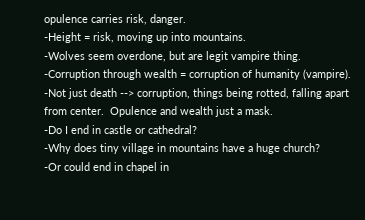opulence carries risk, danger.
-Height = risk, moving up into mountains.
-Wolves seem overdone, but are legit vampire thing.
-Corruption through wealth = corruption of humanity (vampire).
-Not just death --> corruption, things being rotted, falling apart from center.  Opulence and wealth just a mask.
-Do I end in castle or cathedral?
-Why does tiny village in mountains have a huge church?
-Or could end in chapel in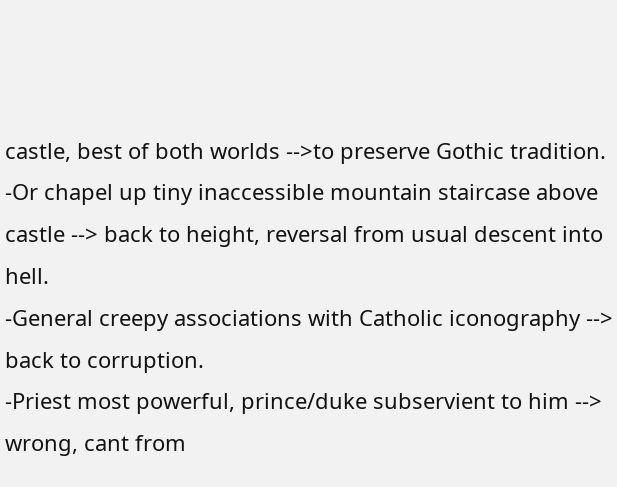castle, best of both worlds -->to preserve Gothic tradition.
-Or chapel up tiny inaccessible mountain staircase above castle --> back to height, reversal from usual descent into hell.
-General creepy associations with Catholic iconography --> back to corruption.
-Priest most powerful, prince/duke subservient to him --> wrong, cant from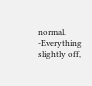normal.
-Everything slightly off,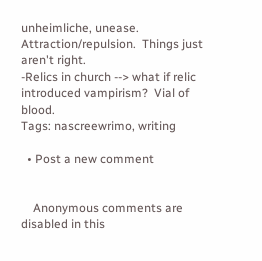unheimliche, unease.  Attraction/repulsion.  Things just aren't right.
-Relics in church --> what if relic introduced vampirism?  Vial of blood.
Tags: nascreewrimo, writing

  • Post a new comment


    Anonymous comments are disabled in this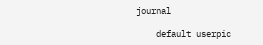journal

    default userpic